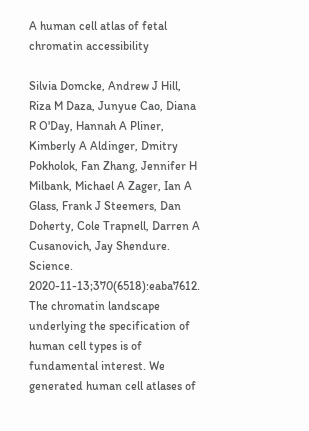A human cell atlas of fetal chromatin accessibility

Silvia Domcke, Andrew J Hill, Riza M Daza, Junyue Cao, Diana R O'Day, Hannah A Pliner, Kimberly A Aldinger, Dmitry Pokholok, Fan Zhang, Jennifer H Milbank, Michael A Zager, Ian A Glass, Frank J Steemers, Dan Doherty, Cole Trapnell, Darren A Cusanovich, Jay Shendure.
Science. 2020-11-13;370(6518):eaba7612.
The chromatin landscape underlying the specification of human cell types is of fundamental interest. We generated human cell atlases of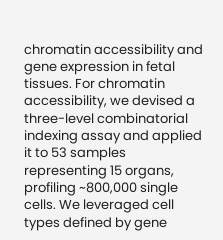chromatin accessibility and gene expression in fetal tissues. For chromatin accessibility, we devised a three-level combinatorial indexing assay and applied it to 53 samples representing 15 organs, profiling ~800,000 single cells. We leveraged cell types defined by gene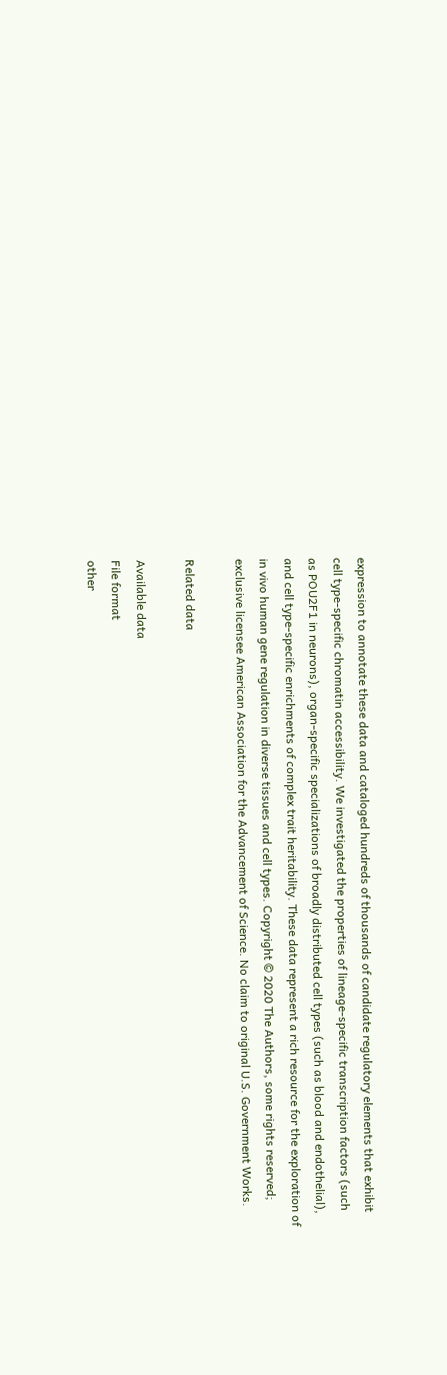expression to annotate these data and cataloged hundreds of thousands of candidate regulatory elements that exhibit cell type-specific chromatin accessibility. We investigated the properties of lineage-specific transcription factors (such as POU2F1 in neurons), organ-specific specializations of broadly distributed cell types (such as blood and endothelial), and cell type-specific enrichments of complex trait heritability. These data represent a rich resource for the exploration of in vivo human gene regulation in diverse tissues and cell types. Copyright © 2020 The Authors, some rights reserved; exclusive licensee American Association for the Advancement of Science. No claim to original U.S. Government Works.

Related data

Available data
File format
other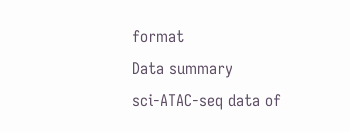format
Data summary
sci-ATAC-seq data of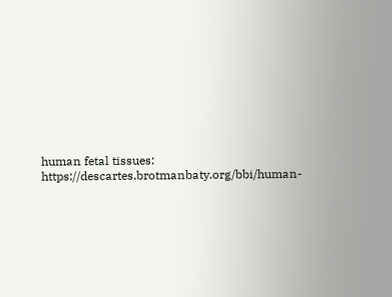human fetal tissues: https://descartes.brotmanbaty.org/bbi/human-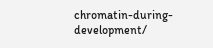chromatin-during-development/